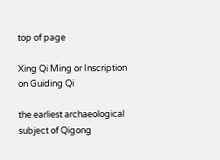top of page

Xing Qi Ming or Inscription on Guiding Qi

the earliest archaeological subject of Qigong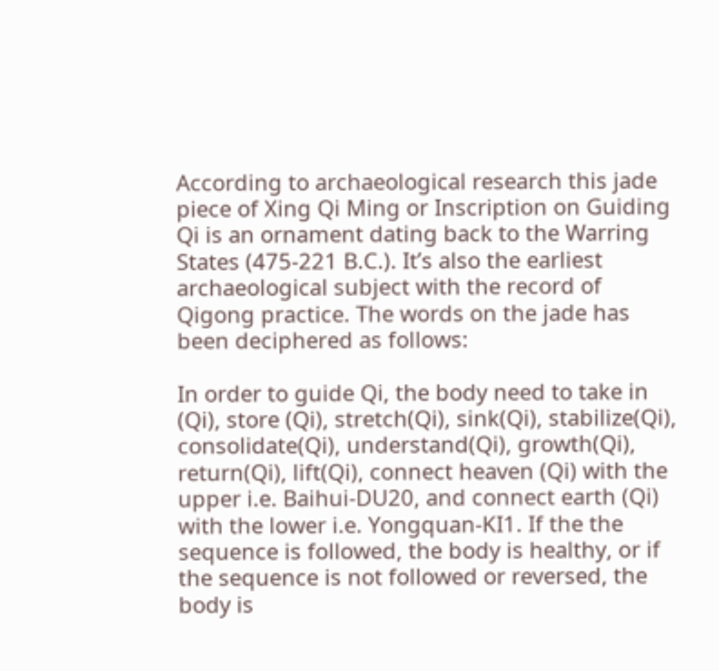According to archaeological research this jade piece of Xing Qi Ming or Inscription on Guiding Qi is an ornament dating back to the Warring States (475-221 B.C.). It’s also the earliest archaeological subject with the record of Qigong practice. The words on the jade has been deciphered as follows:

In order to guide Qi, the body need to take in (Qi), store (Qi), stretch(Qi), sink(Qi), stabilize(Qi), consolidate(Qi), understand(Qi), growth(Qi), return(Qi), lift(Qi), connect heaven (Qi) with the upper i.e. Baihui-DU20, and connect earth (Qi) with the lower i.e. Yongquan-KI1. If the the sequence is followed, the body is healthy, or if the sequence is not followed or reversed, the body is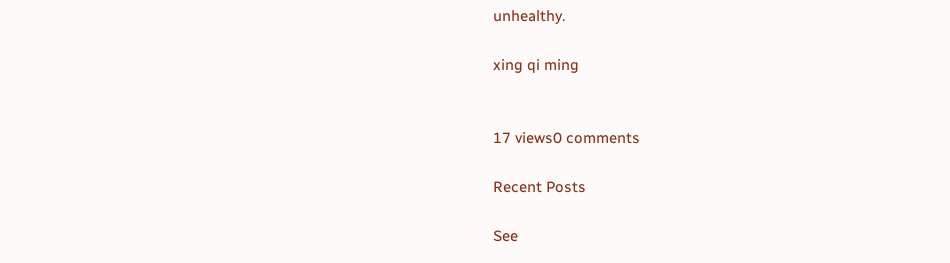unhealthy.

xing qi ming


17 views0 comments

Recent Posts

See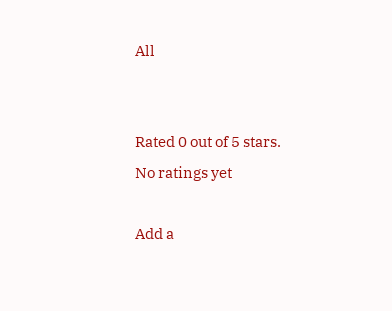All


Rated 0 out of 5 stars.
No ratings yet

Add a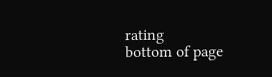rating
bottom of page